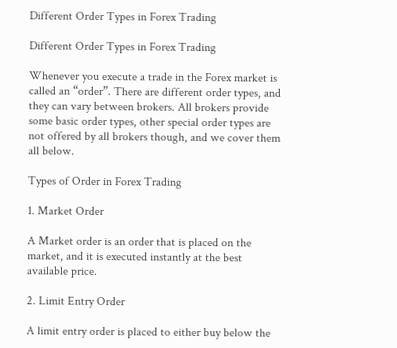Different Order Types in Forex Trading

Different Order Types in Forex Trading

Whenever you execute a trade in the Forex market is called an “order”. There are different order types, and they can vary between brokers. All brokers provide some basic order types, other special order types are not offered by all brokers though, and we cover them all below.

Types of Order in Forex Trading

1. Market Order

A Market order is an order that is placed on the market, and it is executed instantly at the best available price.

2. Limit Entry Order

A limit entry order is placed to either buy below the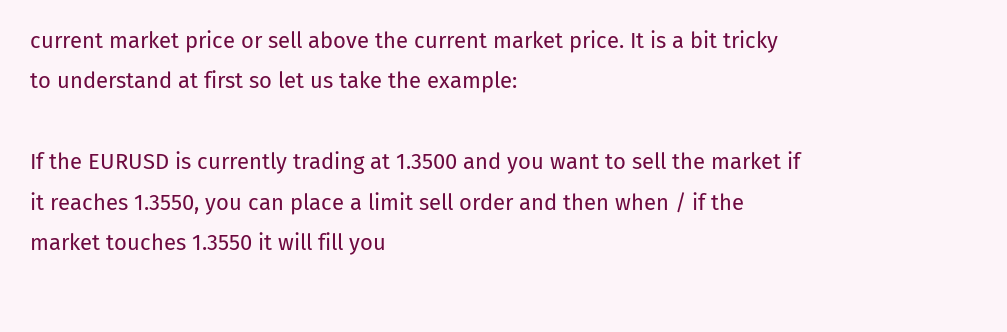current market price or sell above the current market price. It is a bit tricky to understand at first so let us take the example:

If the EURUSD is currently trading at 1.3500 and you want to sell the market if it reaches 1.3550, you can place a limit sell order and then when / if the market touches 1.3550 it will fill you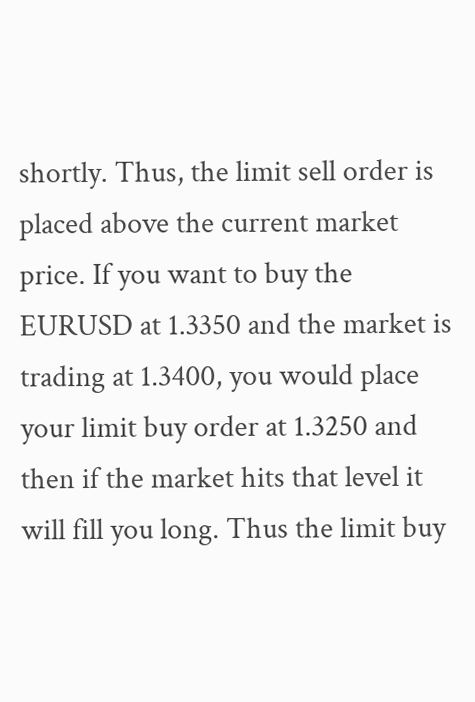shortly. Thus, the limit sell order is placed above the current market price. If you want to buy the EURUSD at 1.3350 and the market is trading at 1.3400, you would place your limit buy order at 1.3250 and then if the market hits that level it will fill you long. Thus the limit buy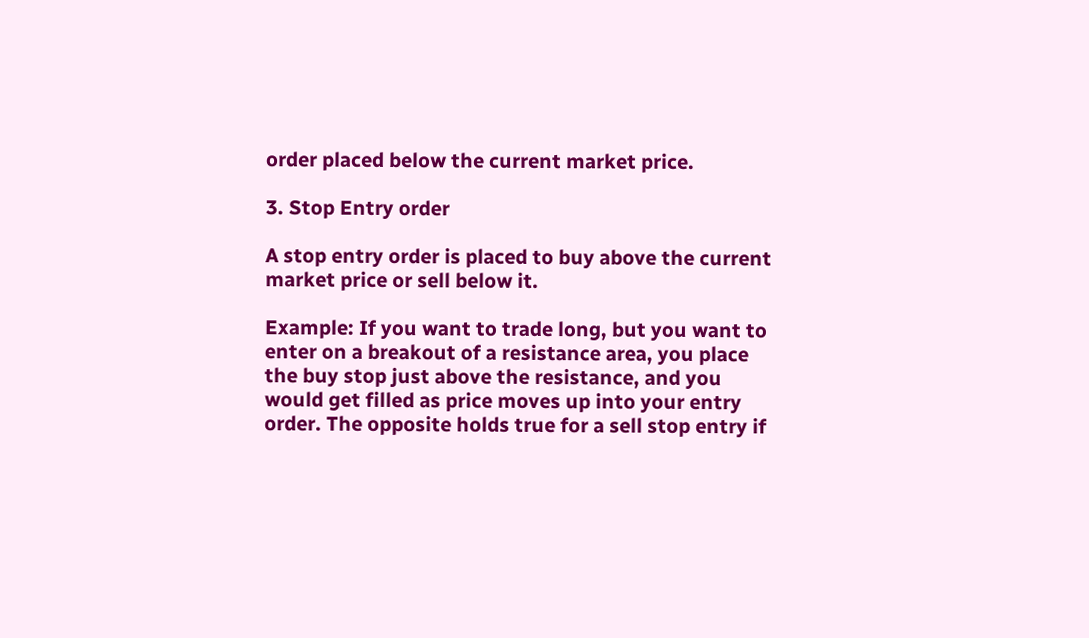order placed below the current market price.

3. Stop Entry order

A stop entry order is placed to buy above the current market price or sell below it.

Example: If you want to trade long, but you want to enter on a breakout of a resistance area, you place the buy stop just above the resistance, and you would get filled as price moves up into your entry order. The opposite holds true for a sell stop entry if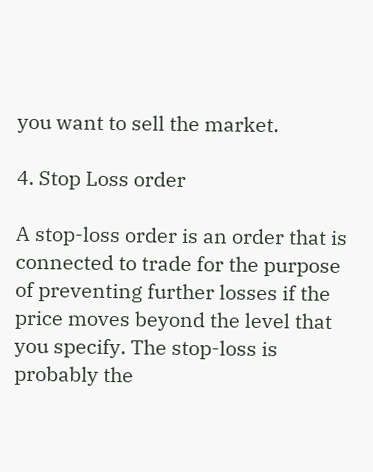you want to sell the market.

4. Stop Loss order

A stop-loss order is an order that is connected to trade for the purpose of preventing further losses if the price moves beyond the level that you specify. The stop-loss is probably the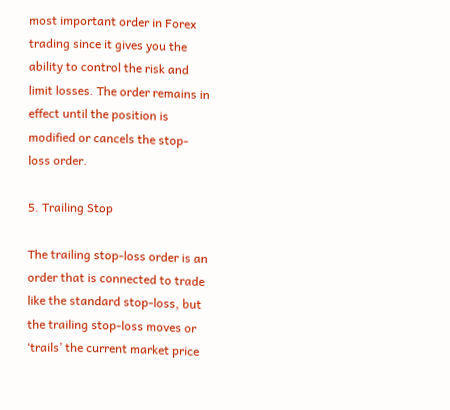most important order in Forex trading since it gives you the ability to control the risk and limit losses. The order remains in effect until the position is modified or cancels the stop-loss order.

5. Trailing Stop

The trailing stop-loss order is an order that is connected to trade like the standard stop-loss, but the trailing stop-loss moves or ‘trails’ the current market price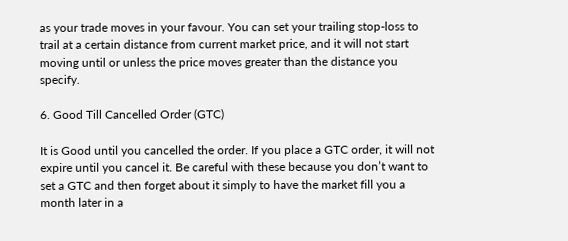as your trade moves in your favour. You can set your trailing stop-loss to trail at a certain distance from current market price, and it will not start moving until or unless the price moves greater than the distance you specify.

6. Good Till Cancelled Order (GTC)

It is Good until you cancelled the order. If you place a GTC order, it will not expire until you cancel it. Be careful with these because you don’t want to set a GTC and then forget about it simply to have the market fill you a month later in a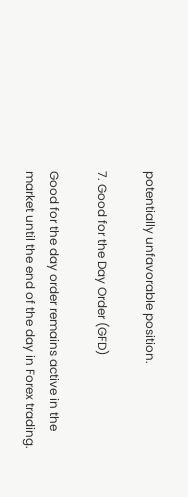potentially unfavorable position.

7. Good for the Day Order (GFD)

Good for the day order remains active in the market until the end of the day in Forex trading.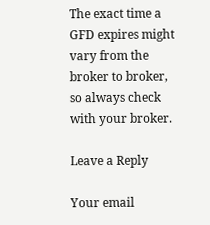The exact time a GFD expires might vary from the broker to broker, so always check with your broker.

Leave a Reply

Your email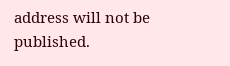address will not be published.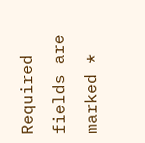Required fields are marked *